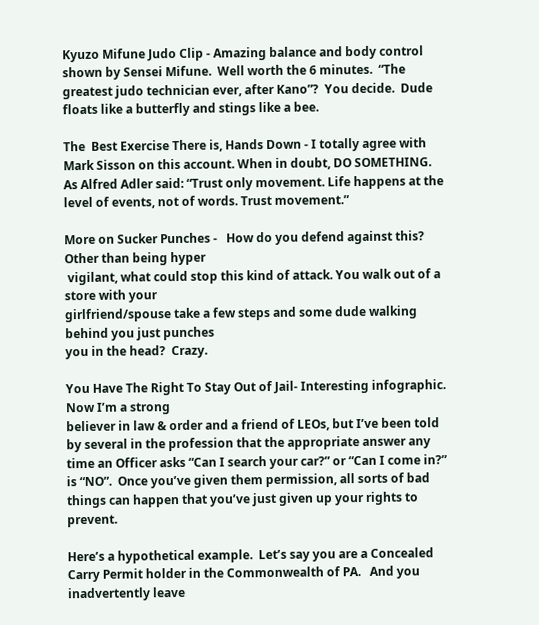Kyuzo Mifune Judo Clip - Amazing balance and body control shown by Sensei Mifune.  Well worth the 6 minutes.  “The greatest judo technician ever, after Kano”?  You decide.  Dude floats like a butterfly and stings like a bee.

The  Best Exercise There is, Hands Down - I totally agree with Mark Sisson on this account. When in doubt, DO SOMETHING.    As Alfred Adler said: “Trust only movement. Life happens at the level of events, not of words. Trust movement.”

More on Sucker Punches -   How do you defend against this?  Other than being hyper
 vigilant, what could stop this kind of attack. You walk out of a store with your
girlfriend/spouse take a few steps and some dude walking behind you just punches
you in the head?  Crazy.

You Have The Right To Stay Out of Jail- Interesting infographic.  Now I’m a strong
believer in law & order and a friend of LEOs, but I’ve been told by several in the profession that the appropriate answer any time an Officer asks “Can I search your car?” or “Can I come in?” is “NO”.  Once you’ve given them permission, all sorts of bad things can happen that you’ve just given up your rights to prevent.

Here’s a hypothetical example.  Let’s say you are a Concealed Carry Permit holder in the Commonwealth of PA.   And you inadvertently leave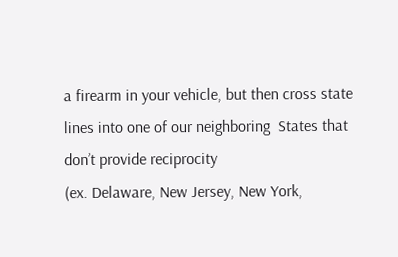a firearm in your vehicle, but then cross state lines into one of our neighboring  States that don’t provide reciprocity
(ex. Delaware, New Jersey, New York,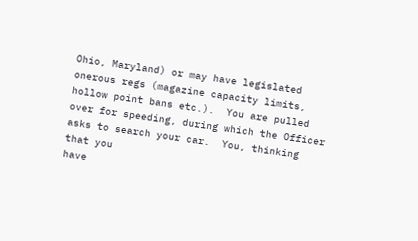Ohio, Maryland) or may have legislated
onerous regs (magazine capacity limits, hollow point bans etc.).  You are pulled over for speeding, during which the Officer asks to search your car.  You, thinking that you
have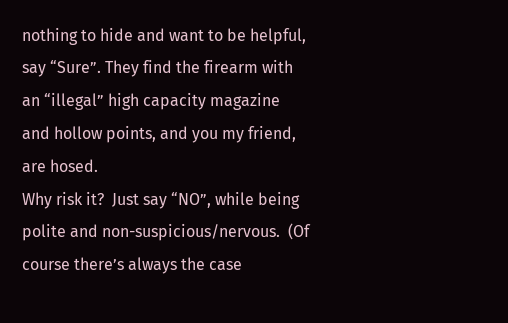nothing to hide and want to be helpful, say “Sure”. They find the firearm with an “illegal” high capacity magazine and hollow points, and you my friend, are hosed.
Why risk it?  Just say “NO”, while being polite and non-suspicious/nervous.  (Of course there’s always the case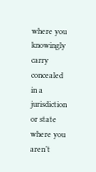where you knowingly carry concealed in a jurisdiction or state where you aren’t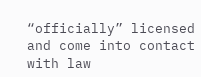“officially” licensed and come into contact with law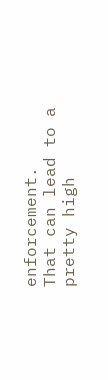enforcement.
That can lead to a pretty high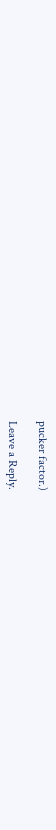pucker factor.)

Leave a Reply.